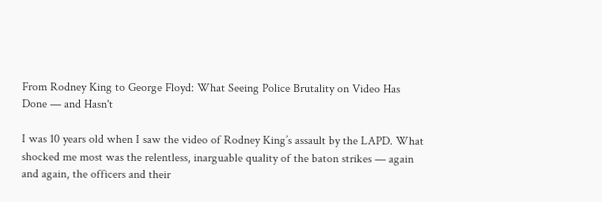From Rodney King to George Floyd: What Seeing Police Brutality on Video Has Done — and Hasn't

I was 10 years old when I saw the video of Rodney King’s assault by the LAPD. What shocked me most was the relentless, inarguable quality of the baton strikes — again and again, the officers and their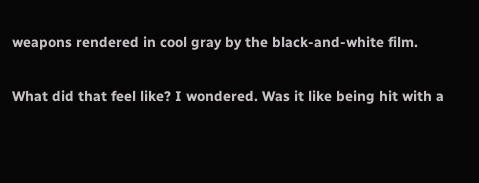weapons rendered in cool gray by the black-and-white film.

What did that feel like? I wondered. Was it like being hit with a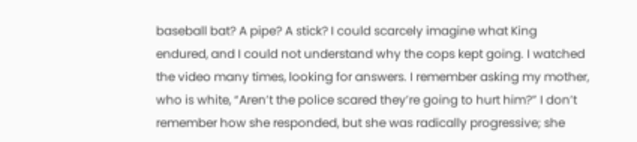baseball bat? A pipe? A stick? I could scarcely imagine what King endured, and I could not understand why the cops kept going. I watched the video many times, looking for answers. I remember asking my mother, who is white, “Aren’t the police scared they’re going to hurt him?” I don’t remember how she responded, but she was radically progressive; she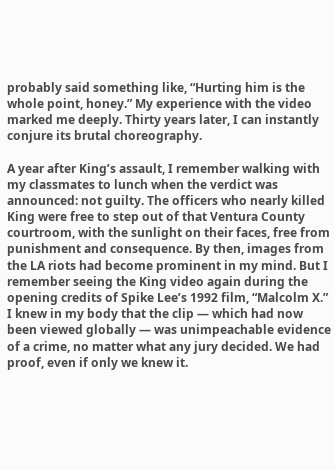probably said something like, “Hurting him is the whole point, honey.” My experience with the video marked me deeply. Thirty years later, I can instantly conjure its brutal choreography.

A year after King’s assault, I remember walking with my classmates to lunch when the verdict was announced: not guilty. The officers who nearly killed King were free to step out of that Ventura County courtroom, with the sunlight on their faces, free from punishment and consequence. By then, images from the LA riots had become prominent in my mind. But I remember seeing the King video again during the opening credits of Spike Lee’s 1992 film, “Malcolm X.” I knew in my body that the clip — which had now been viewed globally — was unimpeachable evidence of a crime, no matter what any jury decided. We had proof, even if only we knew it.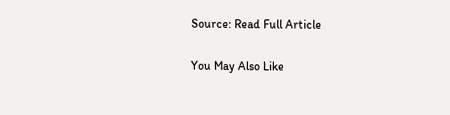Source: Read Full Article

You May Also Like